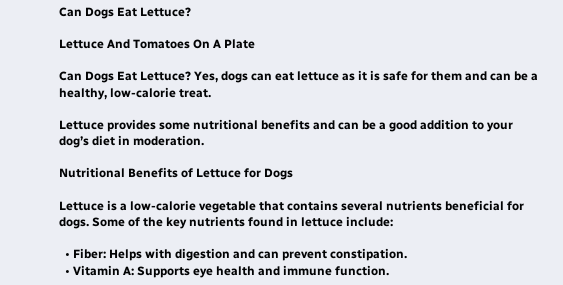Can Dogs Eat Lettuce?

Lettuce And Tomatoes On A Plate

Can Dogs Eat Lettuce? Yes, dogs can eat lettuce as it is safe for them and can be a healthy, low-calorie treat.

Lettuce provides some nutritional benefits and can be a good addition to your dog’s diet in moderation.

Nutritional Benefits of Lettuce for Dogs

Lettuce is a low-calorie vegetable that contains several nutrients beneficial for dogs. Some of the key nutrients found in lettuce include:

  • Fiber: Helps with digestion and can prevent constipation.
  • Vitamin A: Supports eye health and immune function.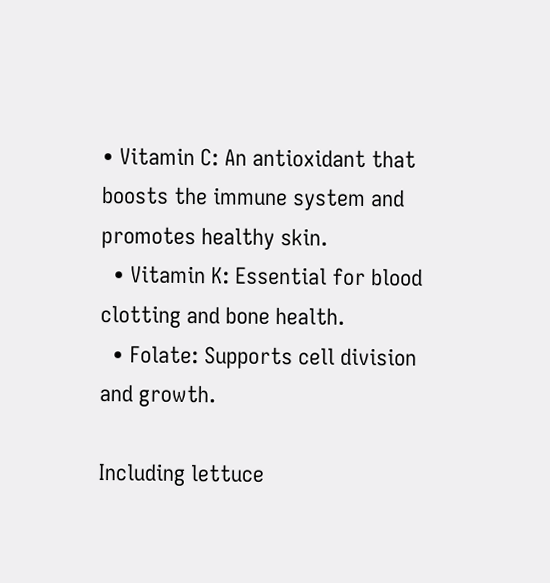• Vitamin C: An antioxidant that boosts the immune system and promotes healthy skin.
  • Vitamin K: Essential for blood clotting and bone health.
  • Folate: Supports cell division and growth.

Including lettuce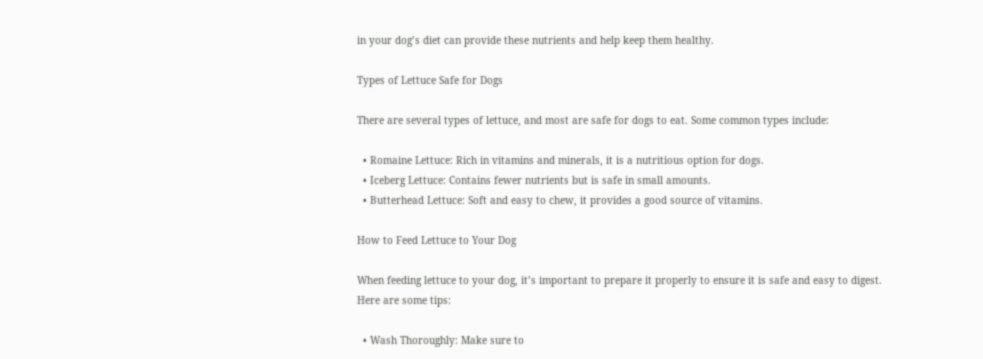in your dog’s diet can provide these nutrients and help keep them healthy.

Types of Lettuce Safe for Dogs

There are several types of lettuce, and most are safe for dogs to eat. Some common types include:

  • Romaine Lettuce: Rich in vitamins and minerals, it is a nutritious option for dogs.
  • Iceberg Lettuce: Contains fewer nutrients but is safe in small amounts.
  • Butterhead Lettuce: Soft and easy to chew, it provides a good source of vitamins.

How to Feed Lettuce to Your Dog

When feeding lettuce to your dog, it’s important to prepare it properly to ensure it is safe and easy to digest. Here are some tips:

  • Wash Thoroughly: Make sure to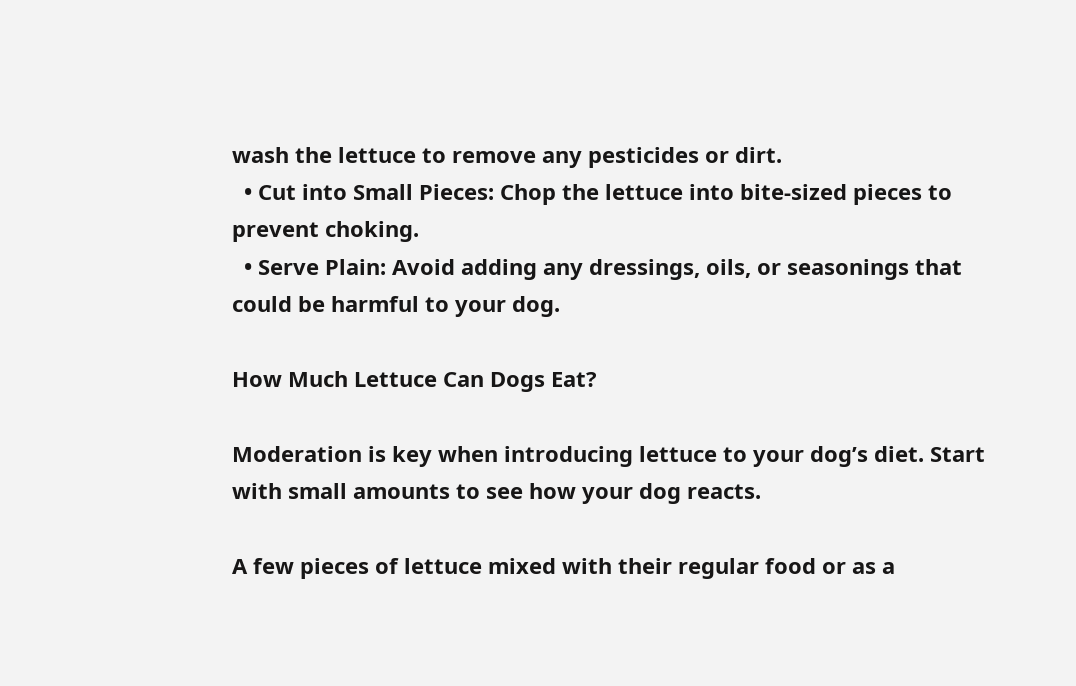wash the lettuce to remove any pesticides or dirt.
  • Cut into Small Pieces: Chop the lettuce into bite-sized pieces to prevent choking.
  • Serve Plain: Avoid adding any dressings, oils, or seasonings that could be harmful to your dog.

How Much Lettuce Can Dogs Eat?

Moderation is key when introducing lettuce to your dog’s diet. Start with small amounts to see how your dog reacts.

A few pieces of lettuce mixed with their regular food or as a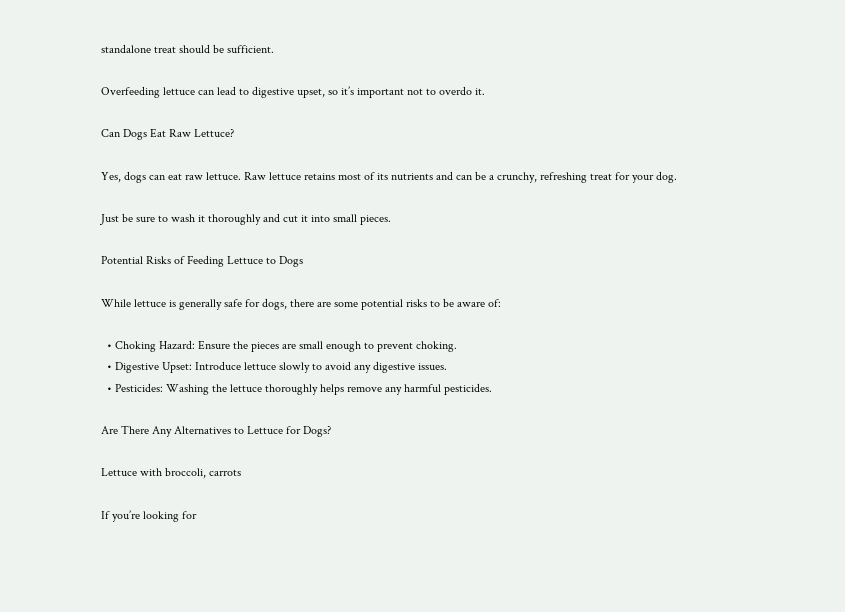standalone treat should be sufficient.

Overfeeding lettuce can lead to digestive upset, so it’s important not to overdo it.

Can Dogs Eat Raw Lettuce?

Yes, dogs can eat raw lettuce. Raw lettuce retains most of its nutrients and can be a crunchy, refreshing treat for your dog.

Just be sure to wash it thoroughly and cut it into small pieces.

Potential Risks of Feeding Lettuce to Dogs

While lettuce is generally safe for dogs, there are some potential risks to be aware of:

  • Choking Hazard: Ensure the pieces are small enough to prevent choking.
  • Digestive Upset: Introduce lettuce slowly to avoid any digestive issues.
  • Pesticides: Washing the lettuce thoroughly helps remove any harmful pesticides.

Are There Any Alternatives to Lettuce for Dogs?

Lettuce with broccoli, carrots

If you’re looking for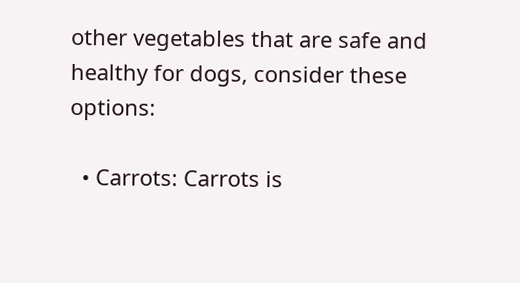other vegetables that are safe and healthy for dogs, consider these options:

  • Carrots: Carrots is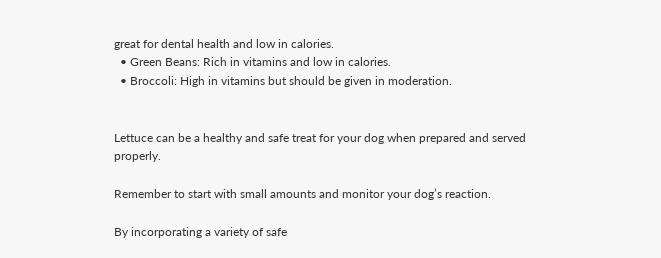great for dental health and low in calories.
  • Green Beans: Rich in vitamins and low in calories.
  • Broccoli: High in vitamins but should be given in moderation.


Lettuce can be a healthy and safe treat for your dog when prepared and served properly.

Remember to start with small amounts and monitor your dog’s reaction.

By incorporating a variety of safe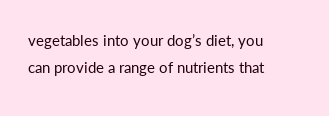vegetables into your dog’s diet, you can provide a range of nutrients that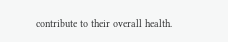contribute to their overall health.